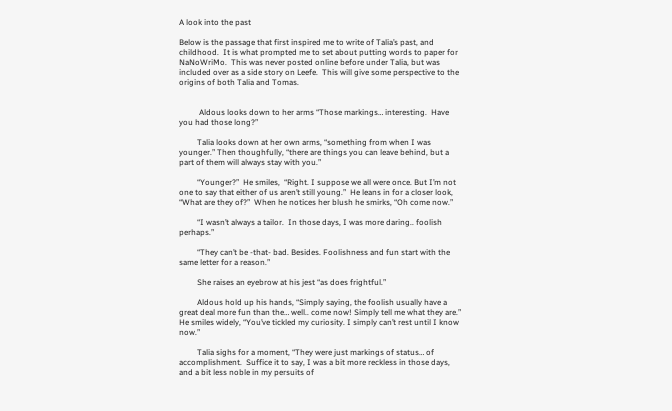A look into the past

Below is the passage that first inspired me to write of Talia’s past, and childhood.  It is what prompted me to set about putting words to paper for NaNoWriMo.  This was never posted online before under Talia, but was included over as a side story on Leefe.  This will give some perspective to the origins of both Talia and Tomas.


          Aldous looks down to her arms “Those markings… interesting.  Have you had those long?”

         Talia looks down at her own arms, “something from when I was younger.” Then thoughfully, “there are things you can leave behind, but a part of them will always stay with you.”

         “Younger?”  He smiles,  “Right. I suppose we all were once. But I’m not one to say that either of us aren’t still young.”  He leans in for a closer look, “What are they of?”  When he notices her blush he smirks, “Oh come now.”

         “I wasn’t always a tailor.  In those days, I was more daring.. foolish perhaps.”

         “They can’t be -that- bad. Besides. Foolishness and fun start with the same letter for a reason.”

         She raises an eyebrow at his jest “as does frightful.”

         Aldous hold up his hands, “Simply saying, the foolish usually have a great deal more fun than the… well.. come now! Simply tell me what they are.”  He smiles widely, “You’ve tickled my curiosity. I simply can’t rest until I know now.”

         Talia sighs for a moment, “They were just markings of status… of accomplishment.  Suffice it to say, I was a bit more reckless in those days, and a bit less noble in my persuits of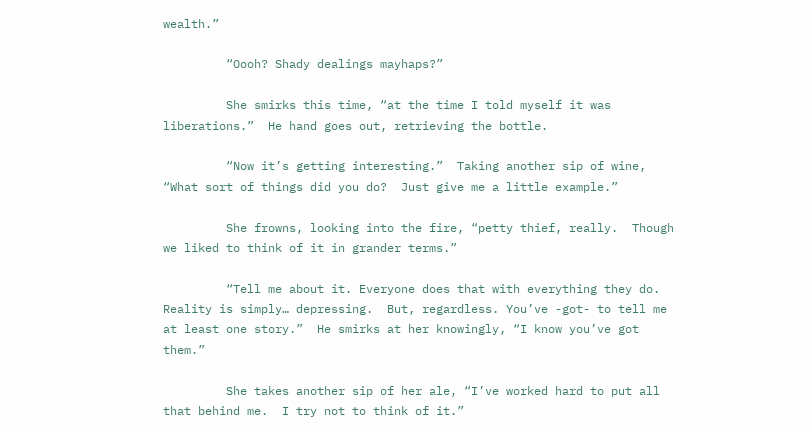wealth.”

         “Oooh? Shady dealings mayhaps?”

         She smirks this time, “at the time I told myself it was liberations.”  He hand goes out, retrieving the bottle.

         “Now it’s getting interesting.”  Taking another sip of wine, “What sort of things did you do?  Just give me a little example.”

         She frowns, looking into the fire, “petty thief, really.  Though we liked to think of it in grander terms.”

         “Tell me about it. Everyone does that with everything they do. Reality is simply… depressing.  But, regardless. You’ve -got- to tell me at least one story.”  He smirks at her knowingly, “I know you’ve got them.”

         She takes another sip of her ale, “I’ve worked hard to put all that behind me.  I try not to think of it.”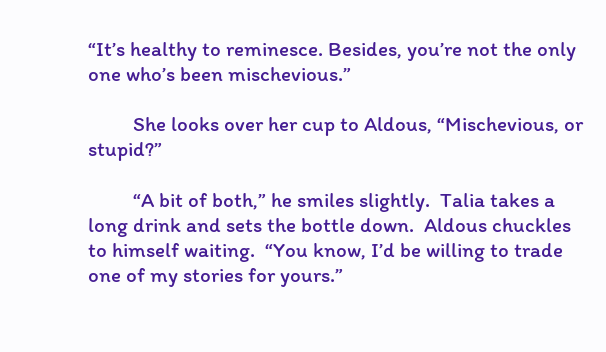“It’s healthy to reminesce. Besides, you’re not the only one who’s been mischevious.”

         She looks over her cup to Aldous, “Mischevious, or stupid?”

         “A bit of both,” he smiles slightly.  Talia takes a long drink and sets the bottle down.  Aldous chuckles to himself waiting.  “You know, I’d be willing to trade one of my stories for yours.”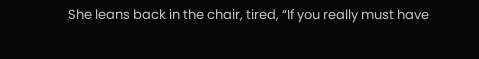She leans back in the chair, tired, “If you really must have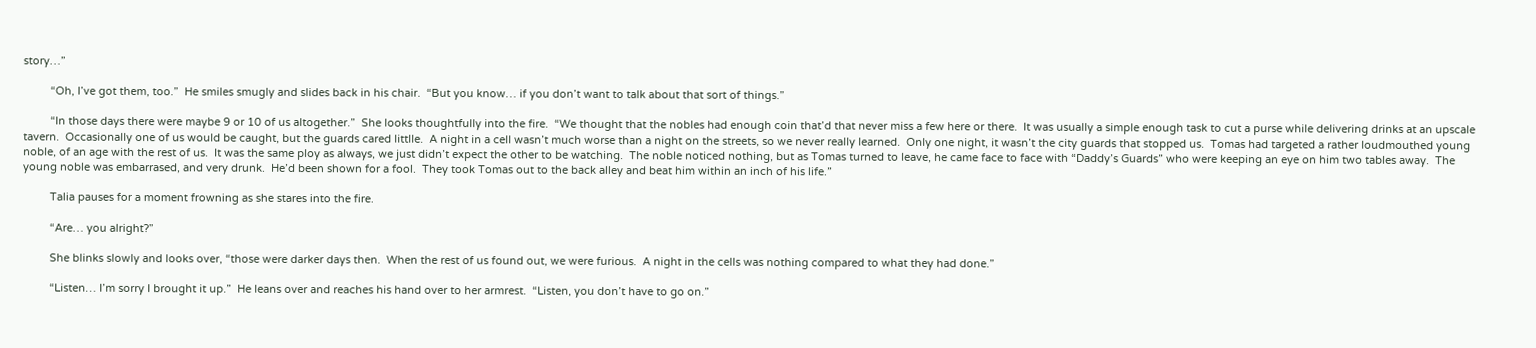story…”

         “Oh, I’ve got them, too.”  He smiles smugly and slides back in his chair.  “But you know… if you don’t want to talk about that sort of things.”

         “In those days there were maybe 9 or 10 of us altogether.”  She looks thoughtfully into the fire.  “We thought that the nobles had enough coin that’d that never miss a few here or there.  It was usually a simple enough task to cut a purse while delivering drinks at an upscale tavern.  Occasionally one of us would be caught, but the guards cared littlle.  A night in a cell wasn’t much worse than a night on the streets, so we never really learned.  Only one night, it wasn’t the city guards that stopped us.  Tomas had targeted a rather loudmouthed young noble, of an age with the rest of us.  It was the same ploy as always, we just didn’t expect the other to be watching.  The noble noticed nothing, but as Tomas turned to leave, he came face to face with “Daddy’s Guards” who were keeping an eye on him two tables away.  The young noble was embarrased, and very drunk.  He’d been shown for a fool.  They took Tomas out to the back alley and beat him within an inch of his life.”

         Talia pauses for a moment frowning as she stares into the fire.

         “Are… you alright?”

         She blinks slowly and looks over, “those were darker days then.  When the rest of us found out, we were furious.  A night in the cells was nothing compared to what they had done.”

         “Listen… I’m sorry I brought it up.”  He leans over and reaches his hand over to her armrest.  “Listen, you don’t have to go on.”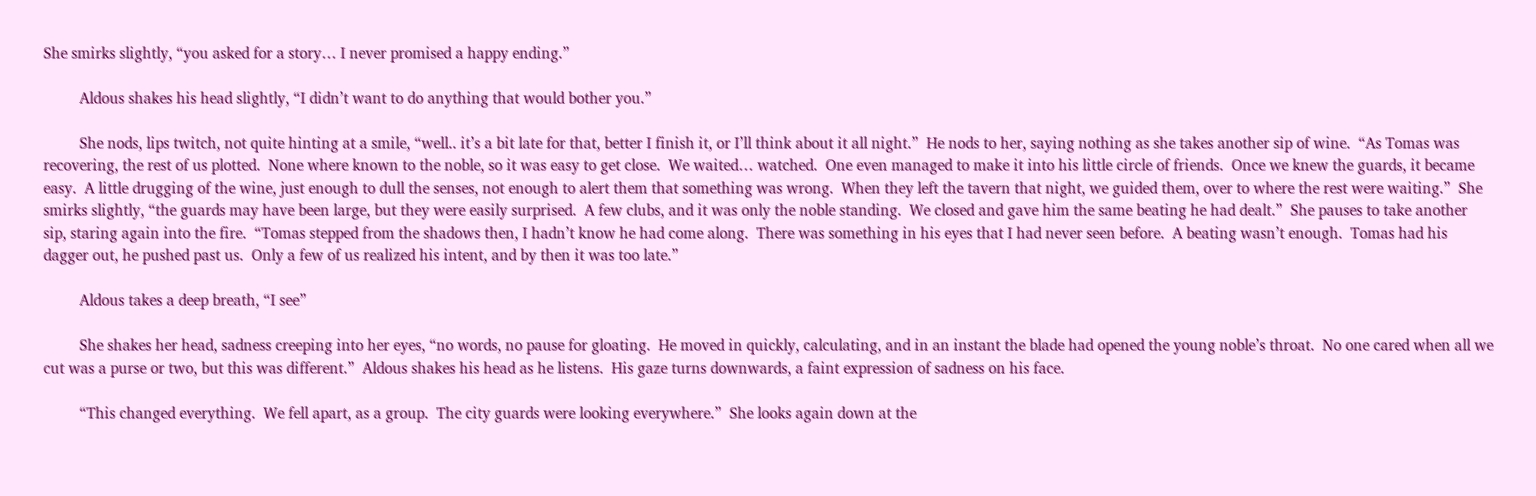She smirks slightly, “you asked for a story… I never promised a happy ending.”

         Aldous shakes his head slightly, “I didn’t want to do anything that would bother you.”

         She nods, lips twitch, not quite hinting at a smile, “well.. it’s a bit late for that, better I finish it, or I’ll think about it all night.”  He nods to her, saying nothing as she takes another sip of wine.  “As Tomas was recovering, the rest of us plotted.  None where known to the noble, so it was easy to get close.  We waited… watched.  One even managed to make it into his little circle of friends.  Once we knew the guards, it became easy.  A little drugging of the wine, just enough to dull the senses, not enough to alert them that something was wrong.  When they left the tavern that night, we guided them, over to where the rest were waiting.”  She smirks slightly, “the guards may have been large, but they were easily surprised.  A few clubs, and it was only the noble standing.  We closed and gave him the same beating he had dealt.”  She pauses to take another sip, staring again into the fire.  “Tomas stepped from the shadows then, I hadn’t know he had come along.  There was something in his eyes that I had never seen before.  A beating wasn’t enough.  Tomas had his dagger out, he pushed past us.  Only a few of us realized his intent, and by then it was too late.”

         Aldous takes a deep breath, “I see”

         She shakes her head, sadness creeping into her eyes, “no words, no pause for gloating.  He moved in quickly, calculating, and in an instant the blade had opened the young noble’s throat.  No one cared when all we cut was a purse or two, but this was different.”  Aldous shakes his head as he listens.  His gaze turns downwards, a faint expression of sadness on his face.

         “This changed everything.  We fell apart, as a group.  The city guards were looking everywhere.”  She looks again down at the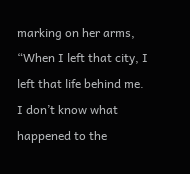marking on her arms, “When I left that city, I left that life behind me.  I don’t know what happened to the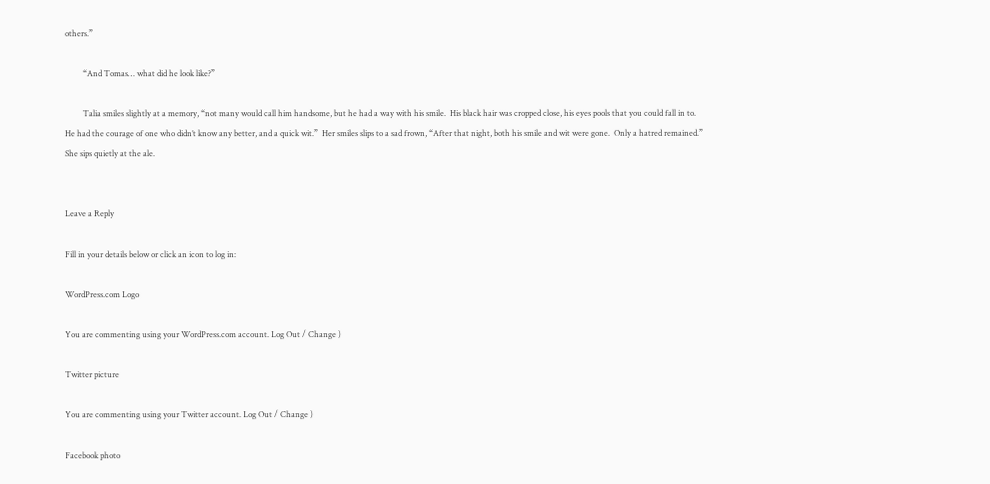others.”

         “And Tomas… what did he look like?”

         Talia smiles slightly at a memory, “not many would call him handsome, but he had a way with his smile.  His black hair was cropped close, his eyes pools that you could fall in to.  He had the courage of one who didn’t know any better, and a quick wit.”  Her smiles slips to a sad frown, “After that night, both his smile and wit were gone.  Only a hatred remained.”  She sips quietly at the ale.


Leave a Reply

Fill in your details below or click an icon to log in:

WordPress.com Logo

You are commenting using your WordPress.com account. Log Out / Change )

Twitter picture

You are commenting using your Twitter account. Log Out / Change )

Facebook photo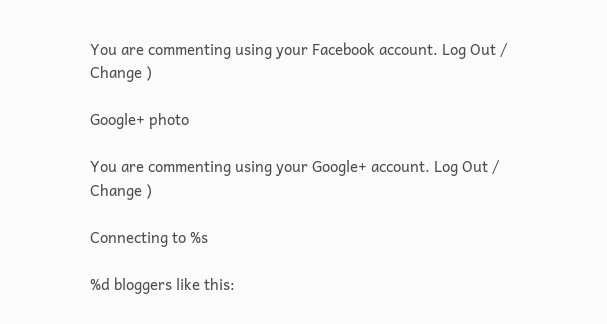You are commenting using your Facebook account. Log Out / Change )

Google+ photo

You are commenting using your Google+ account. Log Out / Change )

Connecting to %s

%d bloggers like this: